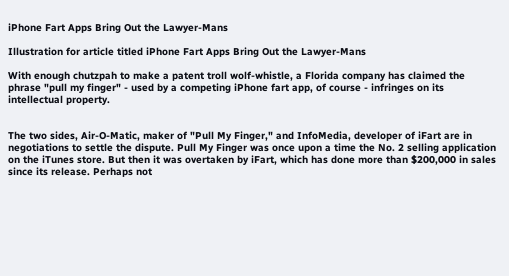iPhone Fart Apps Bring Out the Lawyer-Mans

Illustration for article titled iPhone Fart Apps Bring Out the Lawyer-Mans

With enough chutzpah to make a patent troll wolf-whistle, a Florida company has claimed the phrase "pull my finger" - used by a competing iPhone fart app, of course - infringes on its intellectual property.


The two sides, Air-O-Matic, maker of "Pull My Finger," and InfoMedia, developer of iFart are in negotiations to settle the dispute. Pull My Finger was once upon a time the No. 2 selling application on the iTunes store. But then it was overtaken by iFart, which has done more than $200,000 in sales since its release. Perhaps not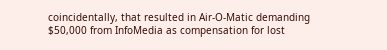coincidentally, that resulted in Air-O-Matic demanding $50,000 from InfoMedia as compensation for lost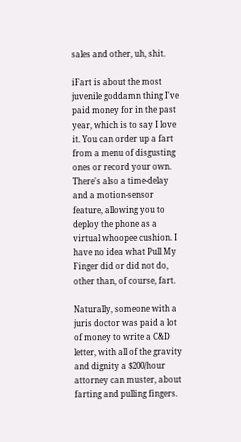sales and other, uh, shit.

iFart is about the most juvenile goddamn thing I've paid money for in the past year, which is to say I love it. You can order up a fart from a menu of disgusting ones or record your own. There's also a time-delay and a motion-sensor feature, allowing you to deploy the phone as a virtual whoopee cushion. I have no idea what Pull My Finger did or did not do, other than, of course, fart.

Naturally, someone with a juris doctor was paid a lot of money to write a C&D letter, with all of the gravity and dignity a $200/hour attorney can muster, about farting and pulling fingers.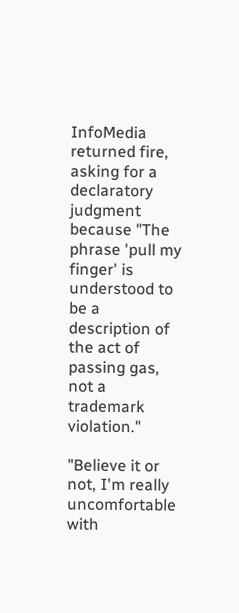InfoMedia returned fire, asking for a declaratory judgment because "The phrase 'pull my finger' is understood to be a description of the act of passing gas, not a trademark violation."

"Believe it or not, I'm really uncomfortable with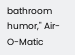bathroom humor," Air-O-Matic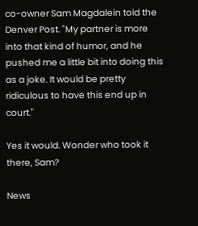co-owner Sam Magdalein told the Denver Post. "My partner is more into that kind of humor, and he pushed me a little bit into doing this as a joke. It would be pretty ridiculous to have this end up in court."

Yes it would. Wonder who took it there, Sam?

News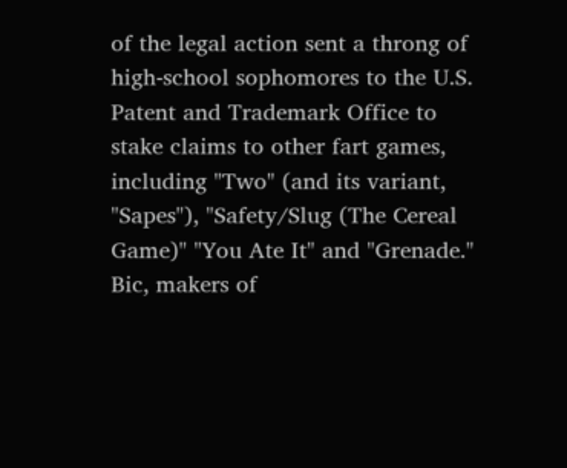of the legal action sent a throng of high-school sophomores to the U.S. Patent and Trademark Office to stake claims to other fart games, including "Two" (and its variant, "Sapes"), "Safety/Slug (The Cereal Game)" "You Ate It" and "Grenade." Bic, makers of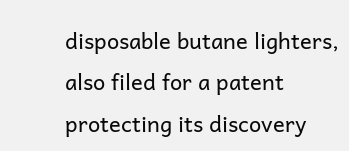disposable butane lighters, also filed for a patent protecting its discovery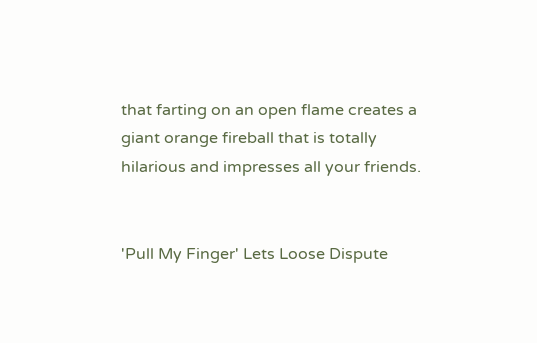that farting on an open flame creates a giant orange fireball that is totally hilarious and impresses all your friends.


'Pull My Finger' Lets Loose Dispute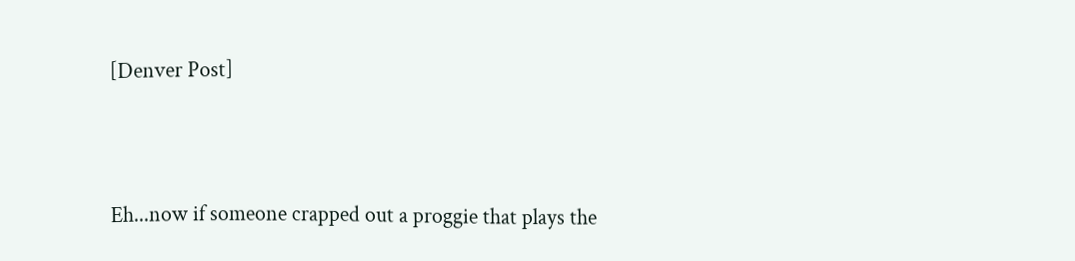[Denver Post]



Eh...now if someone crapped out a proggie that plays the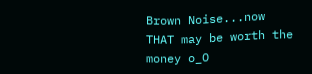Brown Noise...now THAT may be worth the money o_O